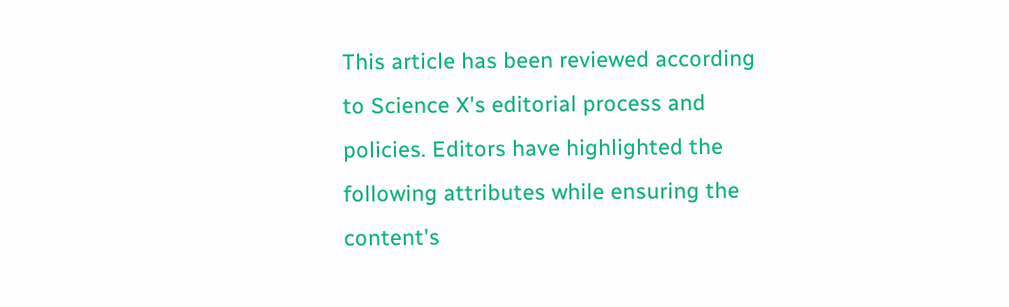This article has been reviewed according to Science X's editorial process and policies. Editors have highlighted the following attributes while ensuring the content's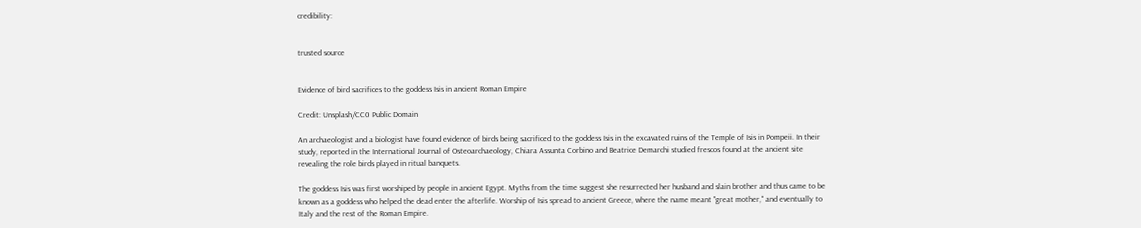credibility:


trusted source


Evidence of bird sacrifices to the goddess Isis in ancient Roman Empire

Credit: Unsplash/CC0 Public Domain

An archaeologist and a biologist have found evidence of birds being sacrificed to the goddess Isis in the excavated ruins of the Temple of Isis in Pompeii. In their study, reported in the International Journal of Osteoarchaeology, Chiara Assunta Corbino and Beatrice Demarchi studied frescos found at the ancient site revealing the role birds played in ritual banquets.

The goddess Isis was first worshiped by people in ancient Egypt. Myths from the time suggest she resurrected her husband and slain brother and thus came to be known as a goddess who helped the dead enter the afterlife. Worship of Isis spread to ancient Greece, where the name meant "great mother," and eventually to Italy and the rest of the Roman Empire.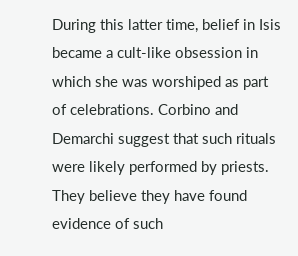During this latter time, belief in Isis became a cult-like obsession in which she was worshiped as part of celebrations. Corbino and Demarchi suggest that such rituals were likely performed by priests. They believe they have found evidence of such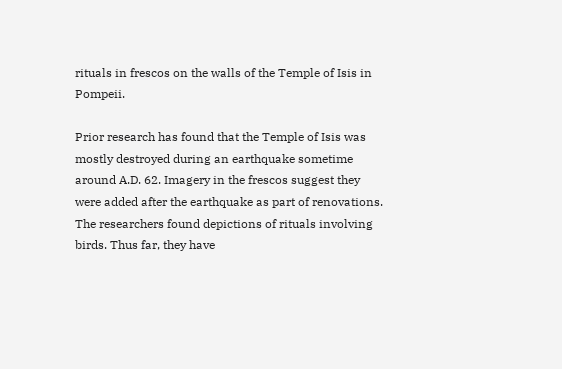rituals in frescos on the walls of the Temple of Isis in Pompeii.

Prior research has found that the Temple of Isis was mostly destroyed during an earthquake sometime around A.D. 62. Imagery in the frescos suggest they were added after the earthquake as part of renovations. The researchers found depictions of rituals involving birds. Thus far, they have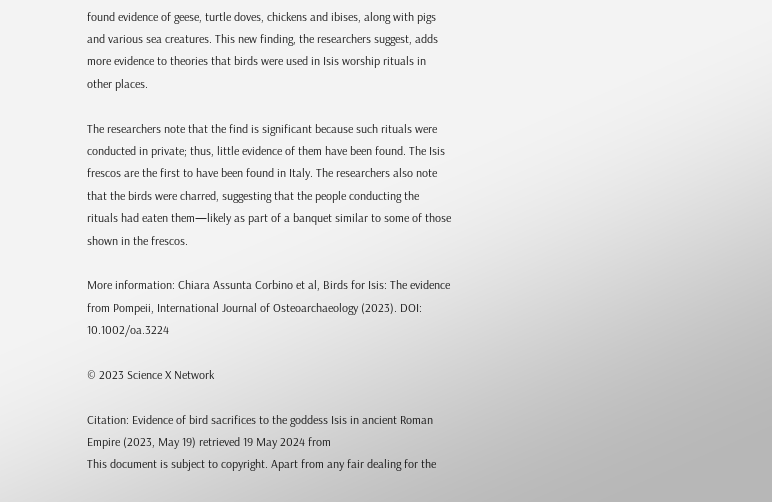found evidence of geese, turtle doves, chickens and ibises, along with pigs and various sea creatures. This new finding, the researchers suggest, adds more evidence to theories that birds were used in Isis worship rituals in other places.

The researchers note that the find is significant because such rituals were conducted in private; thus, little evidence of them have been found. The Isis frescos are the first to have been found in Italy. The researchers also note that the birds were charred, suggesting that the people conducting the rituals had eaten them—likely as part of a banquet similar to some of those shown in the frescos.

More information: Chiara Assunta Corbino et al, Birds for Isis: The evidence from Pompeii, International Journal of Osteoarchaeology (2023). DOI: 10.1002/oa.3224

© 2023 Science X Network

Citation: Evidence of bird sacrifices to the goddess Isis in ancient Roman Empire (2023, May 19) retrieved 19 May 2024 from
This document is subject to copyright. Apart from any fair dealing for the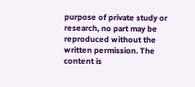purpose of private study or research, no part may be reproduced without the written permission. The content is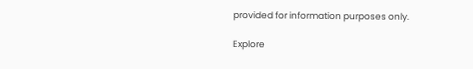provided for information purposes only.

Explore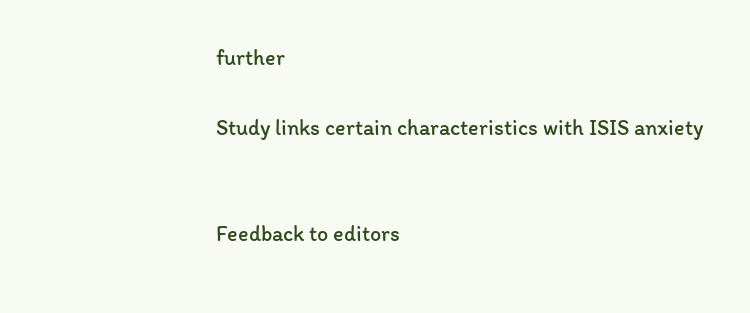further

Study links certain characteristics with ISIS anxiety


Feedback to editors